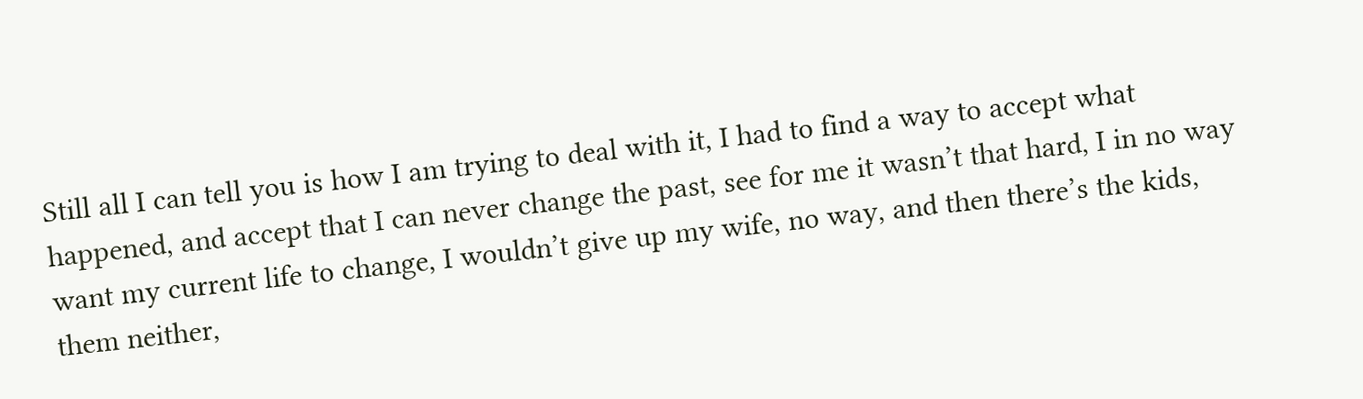Still all I can tell you is how I am trying to deal with it, I had to find a way to accept what happened, and accept that I can never change the past, see for me it wasn’t that hard, I in no way want my current life to change, I wouldn’t give up my wife, no way, and then there’s the kids, them neither,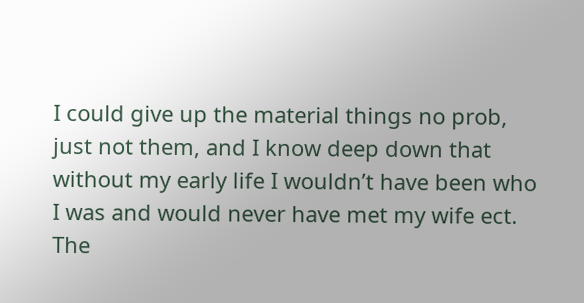I could give up the material things no prob, just not them, and I know deep down that without my early life I wouldn’t have been who I was and would never have met my wife ect. The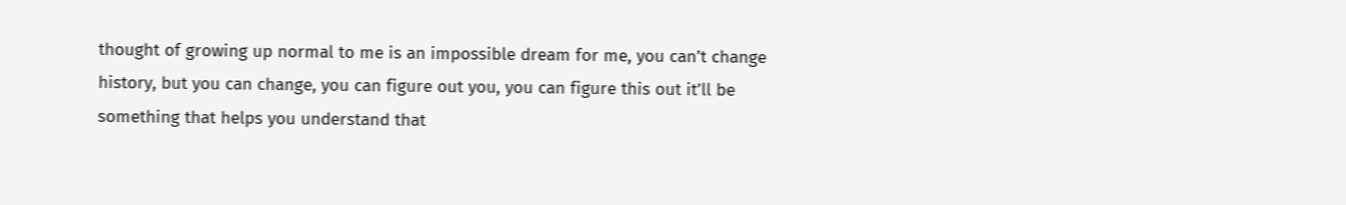thought of growing up normal to me is an impossible dream for me, you can’t change history, but you can change, you can figure out you, you can figure this out it’ll be something that helps you understand that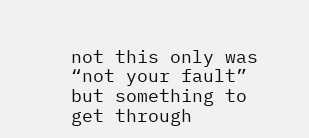not this only was “not your fault” but something to get through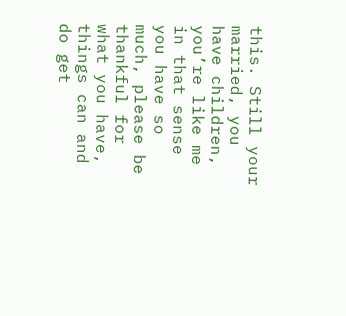this. Still your married, you have children, you’re like me in that sense you have so much, please be thankful for what you have, things can and do get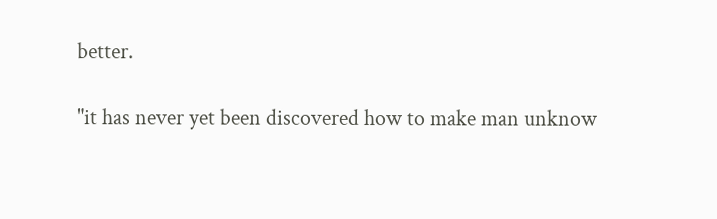better.

"it has never yet been discovered how to make man unknow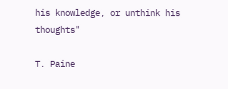his knowledge, or unthink his thoughts"

T. Paine